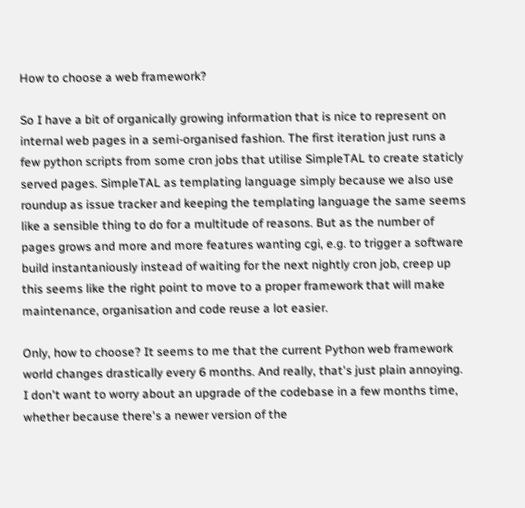How to choose a web framework?

So I have a bit of organically growing information that is nice to represent on internal web pages in a semi-organised fashion. The first iteration just runs a few python scripts from some cron jobs that utilise SimpleTAL to create staticly served pages. SimpleTAL as templating language simply because we also use roundup as issue tracker and keeping the templating language the same seems like a sensible thing to do for a multitude of reasons. But as the number of pages grows and more and more features wanting cgi, e.g. to trigger a software build instantaniously instead of waiting for the next nightly cron job, creep up this seems like the right point to move to a proper framework that will make maintenance, organisation and code reuse a lot easier.

Only, how to choose? It seems to me that the current Python web framework world changes drastically every 6 months. And really, that's just plain annoying. I don't want to worry about an upgrade of the codebase in a few months time, whether because there's a newer version of the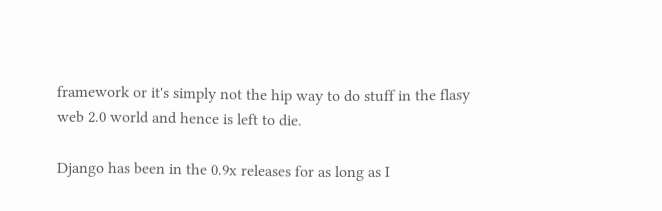framework or it's simply not the hip way to do stuff in the flasy web 2.0 world and hence is left to die.

Django has been in the 0.9x releases for as long as I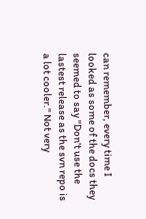can remember, every time I looked as some of the docs they seemed to say "Don't use the lastest release as the svn repo is a lot cooler." Not very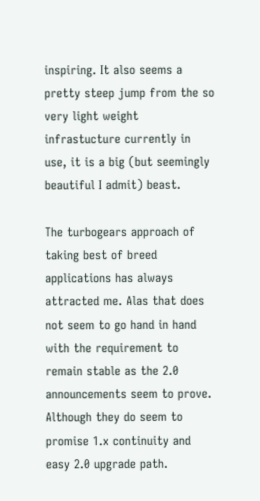inspiring. It also seems a pretty steep jump from the so very light weight infrastucture currently in use, it is a big (but seemingly beautiful I admit) beast.

The turbogears approach of taking best of breed applications has always attracted me. Alas that does not seem to go hand in hand with the requirement to remain stable as the 2.0 announcements seem to prove. Although they do seem to promise 1.x continuity and easy 2.0 upgrade path.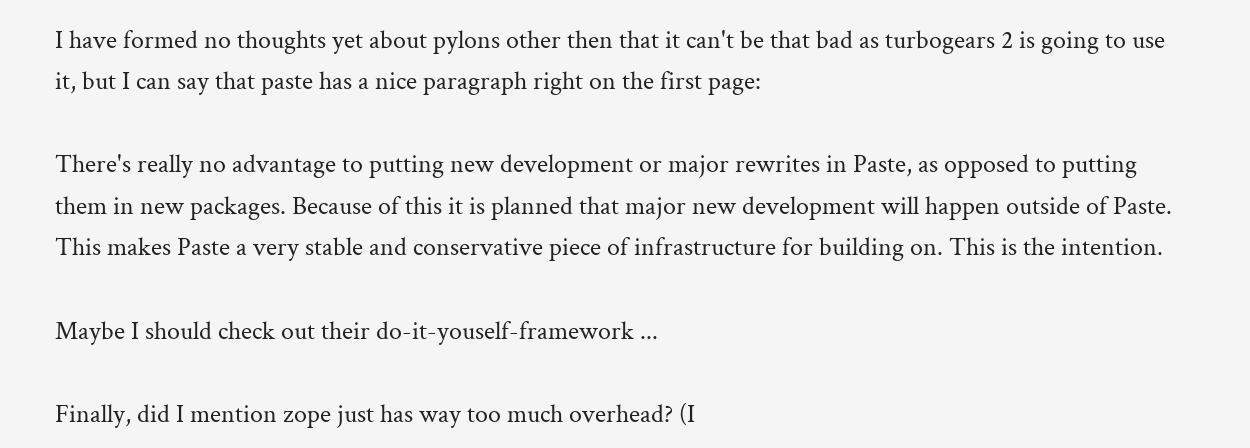I have formed no thoughts yet about pylons other then that it can't be that bad as turbogears 2 is going to use it, but I can say that paste has a nice paragraph right on the first page:

There's really no advantage to putting new development or major rewrites in Paste, as opposed to putting them in new packages. Because of this it is planned that major new development will happen outside of Paste. This makes Paste a very stable and conservative piece of infrastructure for building on. This is the intention.

Maybe I should check out their do-it-youself-framework ...

Finally, did I mention zope just has way too much overhead? (I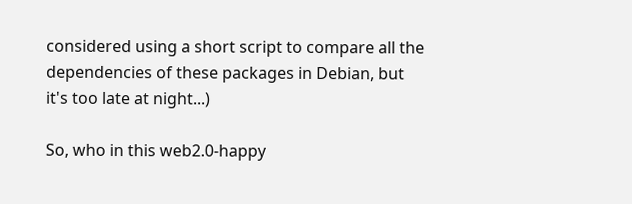considered using a short script to compare all the dependencies of these packages in Debian, but it's too late at night...)

So, who in this web2.0-happy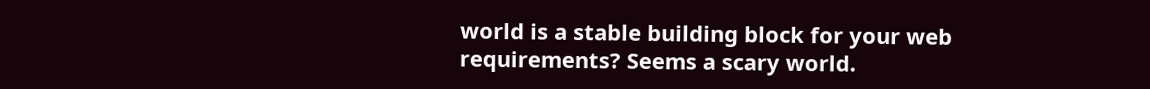world is a stable building block for your web requirements? Seems a scary world.